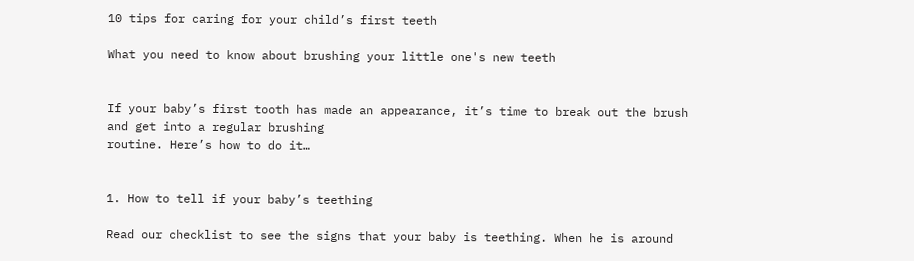10 tips for caring for your child’s first teeth

What you need to know about brushing your little one's new teeth


If your baby’s first tooth has made an appearance, it’s time to break out the brush and get into a regular brushing
routine. Here’s how to do it…


1. How to tell if your baby’s teething

Read our checklist to see the signs that your baby is teething. When he is around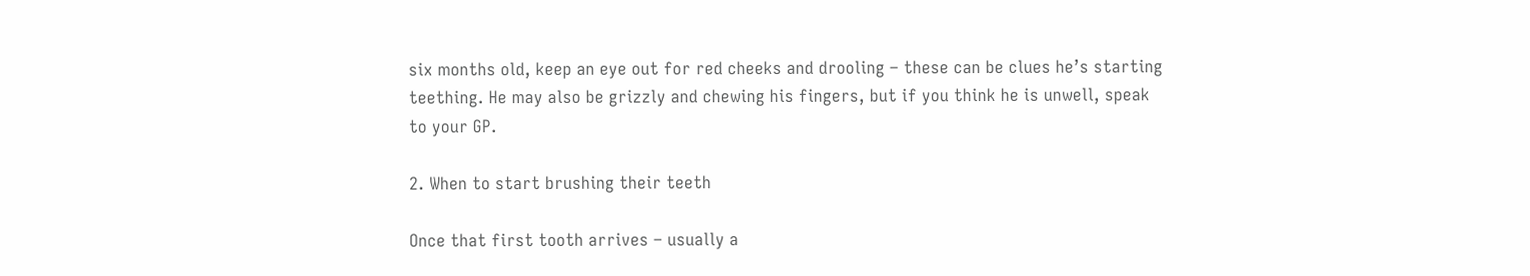six months old, keep an eye out for red cheeks and drooling – these can be clues he’s starting teething. He may also be grizzly and chewing his fingers, but if you think he is unwell, speak to your GP.

2. When to start brushing their teeth

Once that first tooth arrives – usually a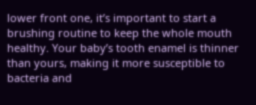lower front one, it’s important to start a brushing routine to keep the whole mouth healthy. Your baby’s tooth enamel is thinner than yours, making it more susceptible to bacteria and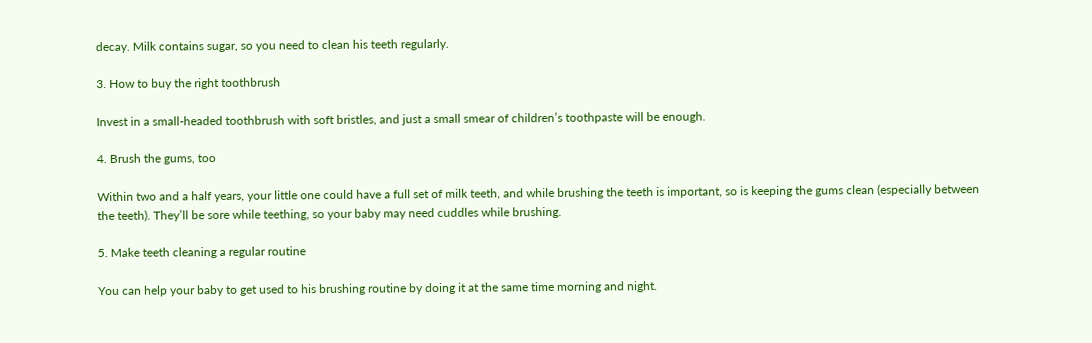decay. Milk contains sugar, so you need to clean his teeth regularly.

3. How to buy the right toothbrush

Invest in a small-headed toothbrush with soft bristles, and just a small smear of children’s toothpaste will be enough.

4. Brush the gums, too

Within two and a half years, your little one could have a full set of milk teeth, and while brushing the teeth is important, so is keeping the gums clean (especially between the teeth). They’ll be sore while teething, so your baby may need cuddles while brushing.

5. Make teeth cleaning a regular routine

You can help your baby to get used to his brushing routine by doing it at the same time morning and night.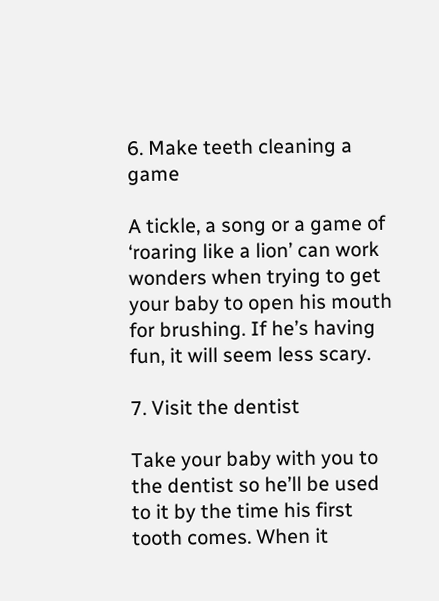6. Make teeth cleaning a game

A tickle, a song or a game of ‘roaring like a lion’ can work wonders when trying to get your baby to open his mouth for brushing. If he’s having fun, it will seem less scary.

7. Visit the dentist

Take your baby with you to the dentist so he’ll be used to it by the time his first tooth comes. When it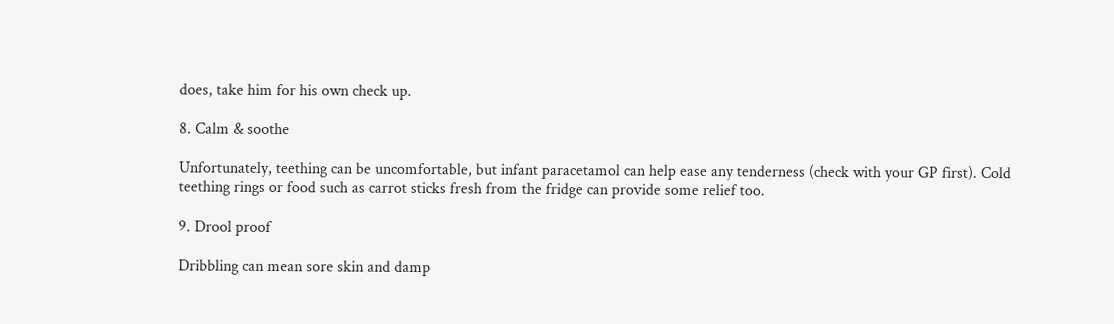does, take him for his own check up.

8. Calm & soothe

Unfortunately, teething can be uncomfortable, but infant paracetamol can help ease any tenderness (check with your GP first). Cold teething rings or food such as carrot sticks fresh from the fridge can provide some relief too.

9. Drool proof

Dribbling can mean sore skin and damp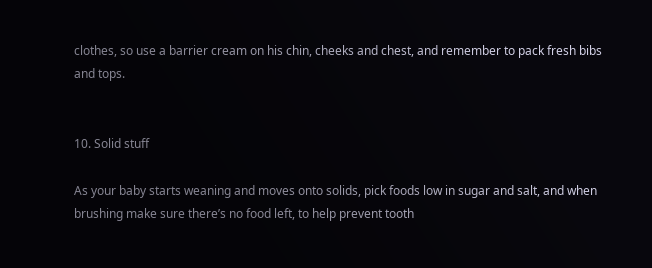clothes, so use a barrier cream on his chin, cheeks and chest, and remember to pack fresh bibs and tops.


10. Solid stuff

As your baby starts weaning and moves onto solids, pick foods low in sugar and salt, and when brushing make sure there’s no food left, to help prevent tooth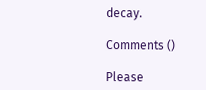decay.

Comments ()

Please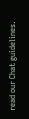read our Chat guidelines.